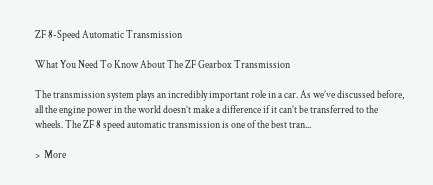ZF 8-Speed Automatic Transmission

What You Need To Know About The ZF Gearbox Transmission

The transmission system plays an incredibly important role in a car. As we’ve discussed before, all the engine power in the world doesn’t make a difference if it can’t be transferred to the wheels. The ZF 8 speed automatic transmission is one of the best tran...

>  More